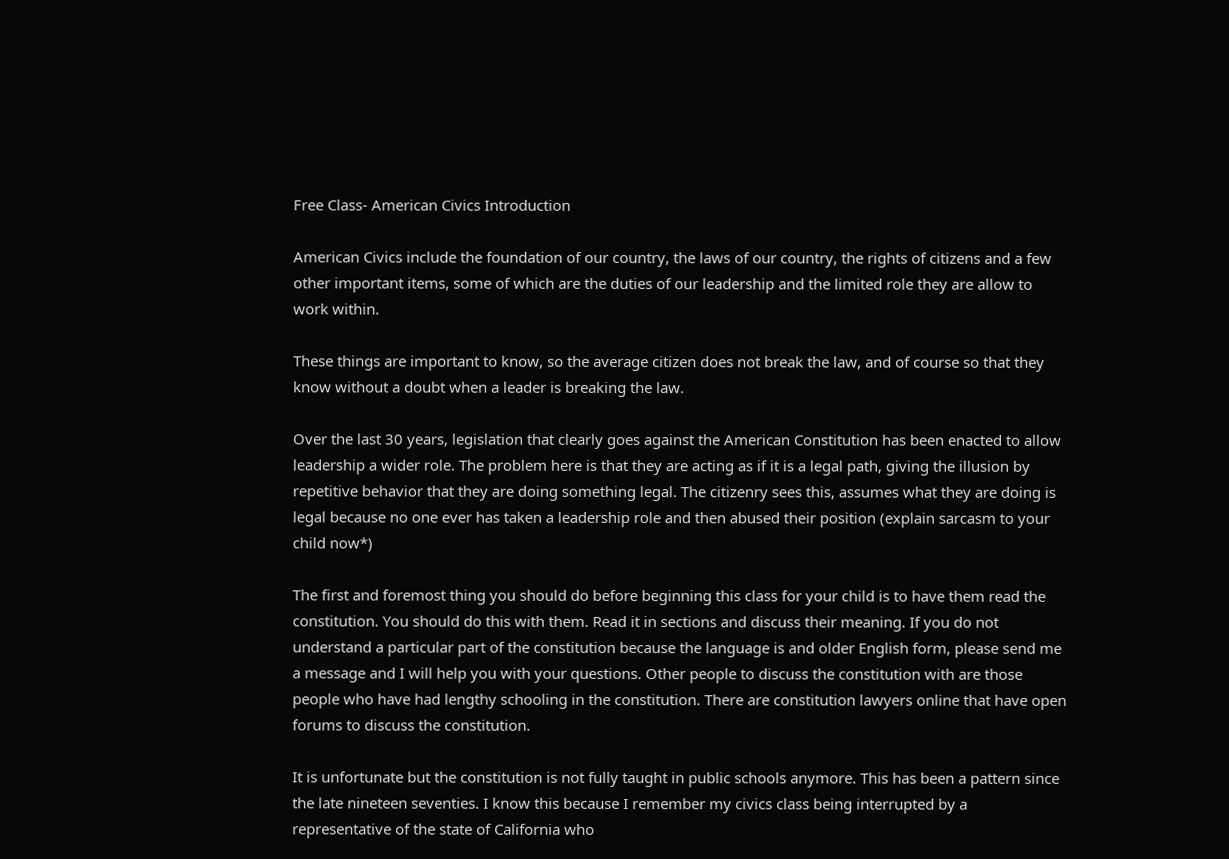Free Class- American Civics Introduction

American Civics include the foundation of our country, the laws of our country, the rights of citizens and a few other important items, some of which are the duties of our leadership and the limited role they are allow to work within.

These things are important to know, so the average citizen does not break the law, and of course so that they know without a doubt when a leader is breaking the law.

Over the last 30 years, legislation that clearly goes against the American Constitution has been enacted to allow leadership a wider role. The problem here is that they are acting as if it is a legal path, giving the illusion by repetitive behavior that they are doing something legal. The citizenry sees this, assumes what they are doing is legal because no one ever has taken a leadership role and then abused their position (explain sarcasm to your child now*)

The first and foremost thing you should do before beginning this class for your child is to have them read the constitution. You should do this with them. Read it in sections and discuss their meaning. If you do not understand a particular part of the constitution because the language is and older English form, please send me a message and I will help you with your questions. Other people to discuss the constitution with are those people who have had lengthy schooling in the constitution. There are constitution lawyers online that have open forums to discuss the constitution.

It is unfortunate but the constitution is not fully taught in public schools anymore. This has been a pattern since the late nineteen seventies. I know this because I remember my civics class being interrupted by a representative of the state of California who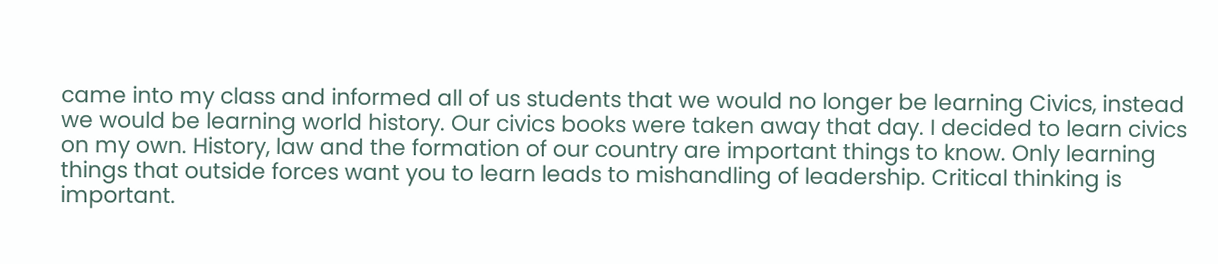came into my class and informed all of us students that we would no longer be learning Civics, instead we would be learning world history. Our civics books were taken away that day. I decided to learn civics on my own. History, law and the formation of our country are important things to know. Only learning things that outside forces want you to learn leads to mishandling of leadership. Critical thinking is important.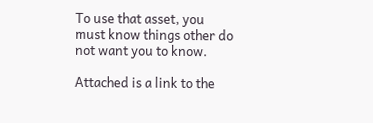To use that asset, you must know things other do not want you to know.

Attached is a link to the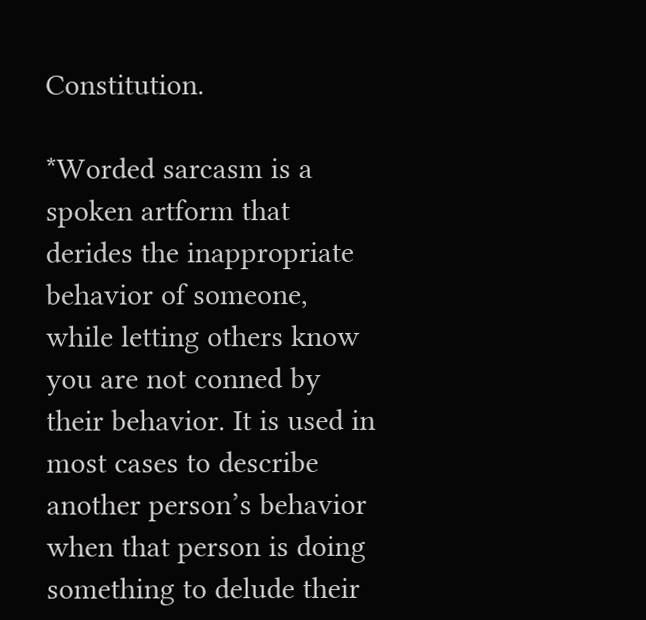Constitution.

*Worded sarcasm is a spoken artform that derides the inappropriate behavior of someone, while letting others know you are not conned by their behavior. It is used in most cases to describe another person’s behavior when that person is doing something to delude their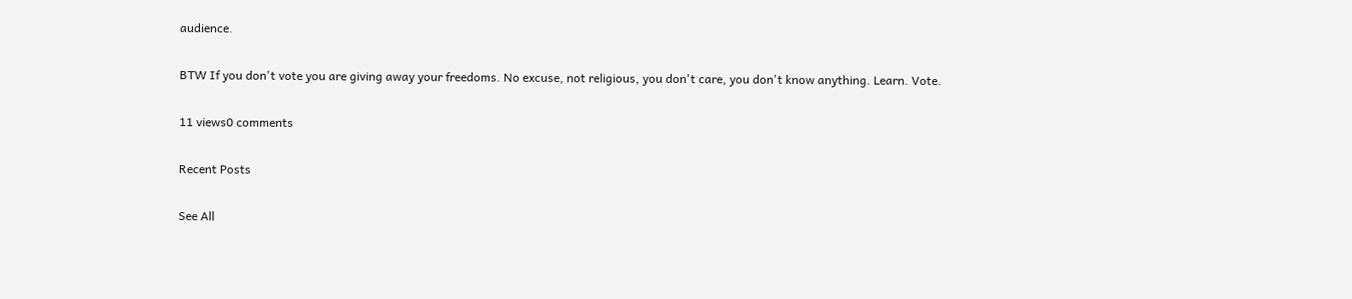audience.

BTW If you don't vote you are giving away your freedoms. No excuse, not religious, you don't care, you don't know anything. Learn. Vote.

11 views0 comments

Recent Posts

See All